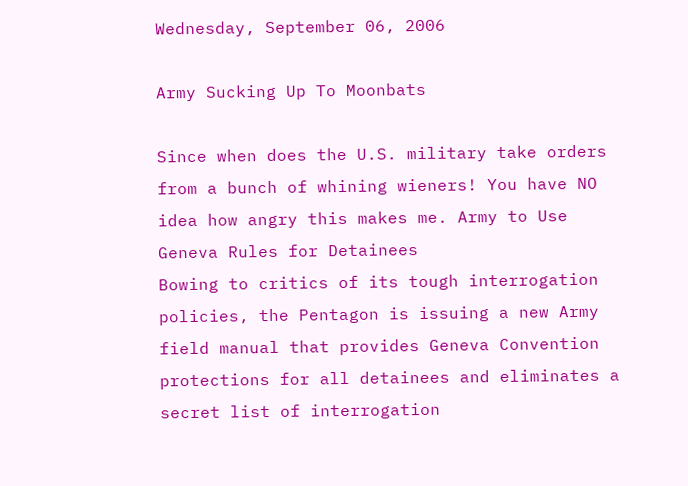Wednesday, September 06, 2006

Army Sucking Up To Moonbats

Since when does the U.S. military take orders from a bunch of whining wieners! You have NO idea how angry this makes me. Army to Use Geneva Rules for Detainees
Bowing to critics of its tough interrogation policies, the Pentagon is issuing a new Army field manual that provides Geneva Convention protections for all detainees and eliminates a secret list of interrogation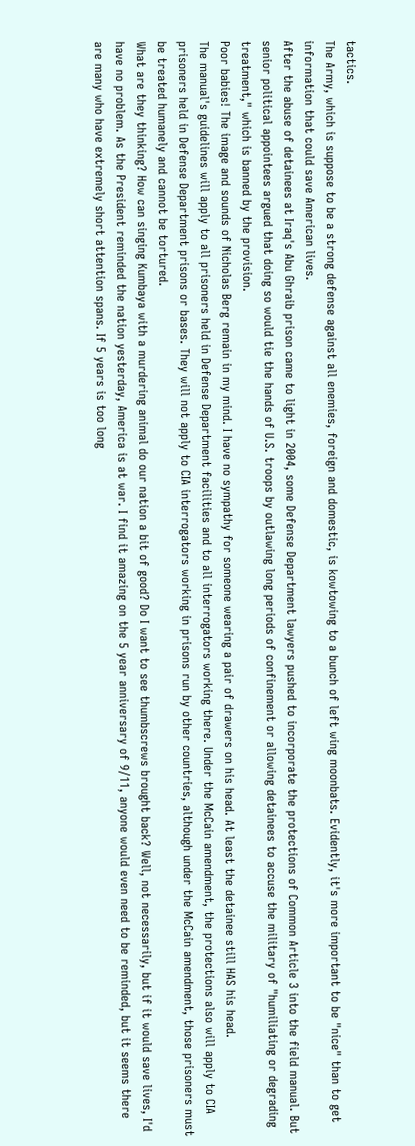tactics.
The Army, which is suppose to be a strong defense against all enemies, foreign and domestic, is kowtowing to a bunch of left wing moonbats. Evidently, it's more important to be "nice" than to get information that could save American lives.
After the abuse of detainees at Iraq's Abu Ghraib prison came to light in 2004, some Defense Department lawyers pushed to incorporate the protections of Common Article 3 into the field manual. But senior political appointees argued that doing so would tie the hands of U.S. troops by outlawing long periods of confinement or allowing detainees to accuse the military of "humiliating or degrading treatment," which is banned by the provision.
Poor babies! The image and sounds of Nicholas Berg remain in my mind. I have no sympathy for someone wearing a pair of drawers on his head. At least the detainee still HAS his head.
The manual's guidelines will apply to all prisoners held in Defense Department facilities and to all interrogators working there. Under the McCain amendment, the protections also will apply to CIA prisoners held in Defense Department prisons or bases. They will not apply to CIA interrogators working in prisons run by other countries, although under the McCain amendment, those prisoners must be treated humanely and cannot be tortured.
What are they thinking? How can singing Kumbaya with a murdering animal do our nation a bit of good? Do I want to see thumbscrews brought back? Well, not necessarily, but if it would save lives, I'd have no problem. As the President reminded the nation yesterday, America is at war. I find it amazing on the 5 year anniversary of 9/11, anyone would even need to be reminded, but it seems there are many who have extremely short attention spans. If 5 years is too long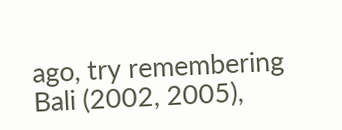ago, try remembering Bali (2002, 2005),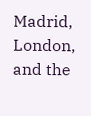Madrid, London, and the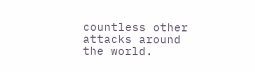countless other attacks around the world.